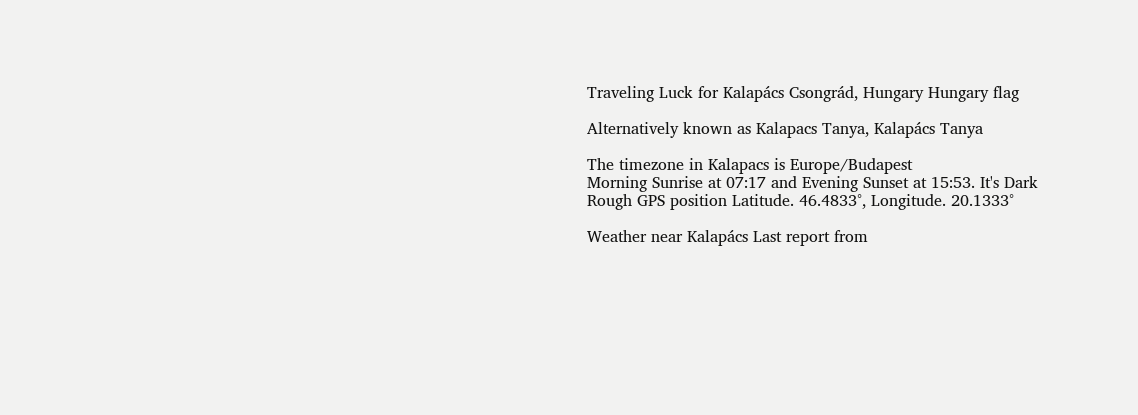Traveling Luck for Kalapács Csongrád, Hungary Hungary flag

Alternatively known as Kalapacs Tanya, Kalapács Tanya

The timezone in Kalapacs is Europe/Budapest
Morning Sunrise at 07:17 and Evening Sunset at 15:53. It's Dark
Rough GPS position Latitude. 46.4833°, Longitude. 20.1333°

Weather near Kalapács Last report from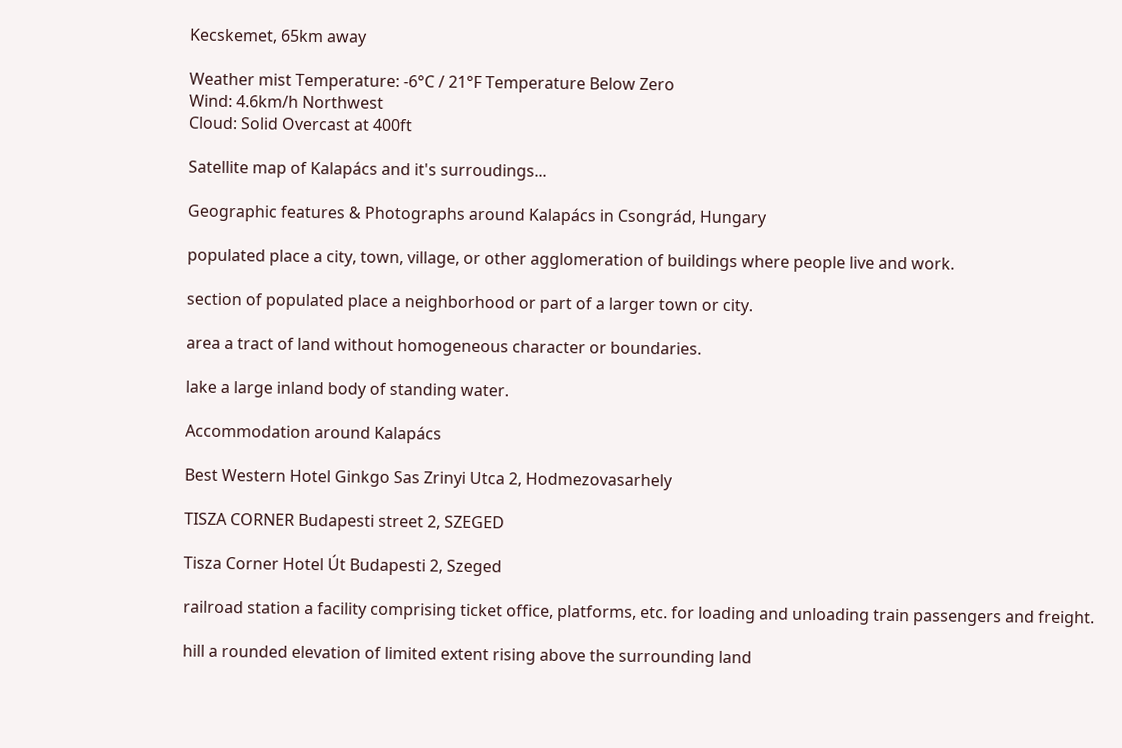Kecskemet, 65km away

Weather mist Temperature: -6°C / 21°F Temperature Below Zero
Wind: 4.6km/h Northwest
Cloud: Solid Overcast at 400ft

Satellite map of Kalapács and it's surroudings...

Geographic features & Photographs around Kalapács in Csongrád, Hungary

populated place a city, town, village, or other agglomeration of buildings where people live and work.

section of populated place a neighborhood or part of a larger town or city.

area a tract of land without homogeneous character or boundaries.

lake a large inland body of standing water.

Accommodation around Kalapács

Best Western Hotel Ginkgo Sas Zrinyi Utca 2, Hodmezovasarhely

TISZA CORNER Budapesti street 2, SZEGED

Tisza Corner Hotel Út Budapesti 2, Szeged

railroad station a facility comprising ticket office, platforms, etc. for loading and unloading train passengers and freight.

hill a rounded elevation of limited extent rising above the surrounding land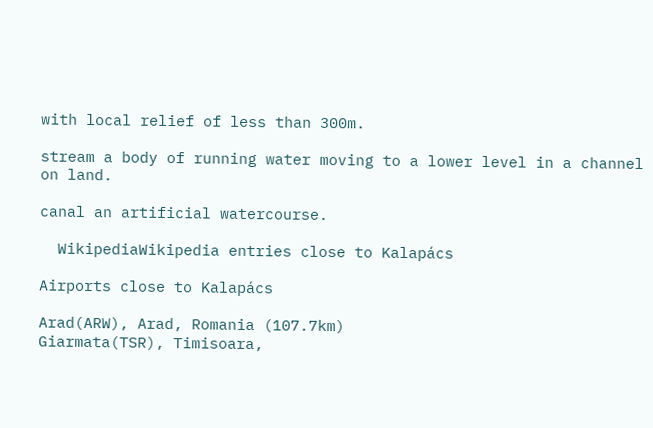with local relief of less than 300m.

stream a body of running water moving to a lower level in a channel on land.

canal an artificial watercourse.

  WikipediaWikipedia entries close to Kalapács

Airports close to Kalapács

Arad(ARW), Arad, Romania (107.7km)
Giarmata(TSR), Timisoara,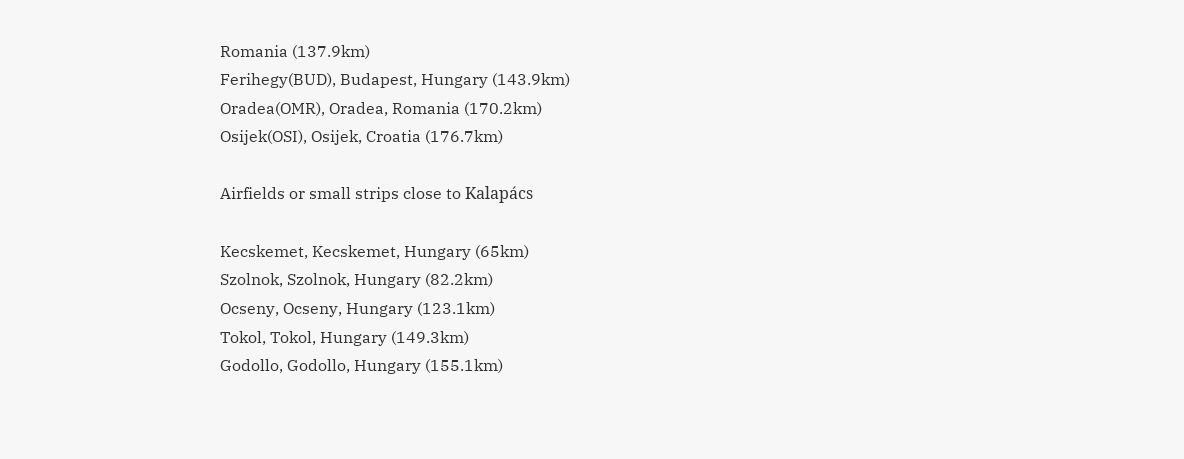Romania (137.9km)
Ferihegy(BUD), Budapest, Hungary (143.9km)
Oradea(OMR), Oradea, Romania (170.2km)
Osijek(OSI), Osijek, Croatia (176.7km)

Airfields or small strips close to Kalapács

Kecskemet, Kecskemet, Hungary (65km)
Szolnok, Szolnok, Hungary (82.2km)
Ocseny, Ocseny, Hungary (123.1km)
Tokol, Tokol, Hungary (149.3km)
Godollo, Godollo, Hungary (155.1km)